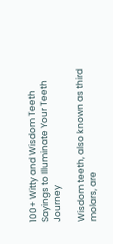100+ Witty and Wisdom Teeth Sayings to Illuminate Your Teeth Journey

Wisdom teeth, also known as third molars, are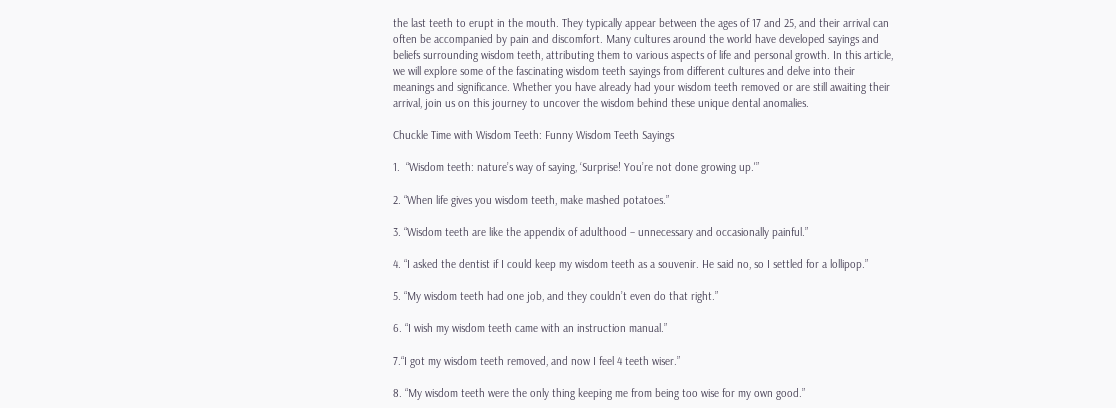the last teeth to erupt in the mouth. They typically appear between the ages of 17 and 25, and their arrival can often be accompanied by pain and discomfort. Many cultures around the world have developed sayings and beliefs surrounding wisdom teeth, attributing them to various aspects of life and personal growth. In this article, we will explore some of the fascinating wisdom teeth sayings from different cultures and delve into their meanings and significance. Whether you have already had your wisdom teeth removed or are still awaiting their arrival, join us on this journey to uncover the wisdom behind these unique dental anomalies.

Chuckle Time with Wisdom Teeth: Funny Wisdom Teeth Sayings

1.  “Wisdom teeth: nature’s way of saying, ‘Surprise! You’re not done growing up.'”

2. “When life gives you wisdom teeth, make mashed potatoes.”

3. “Wisdom teeth are like the appendix of adulthood – unnecessary and occasionally painful.”

4. “I asked the dentist if I could keep my wisdom teeth as a souvenir. He said no, so I settled for a lollipop.”

5. “My wisdom teeth had one job, and they couldn’t even do that right.”

6. “I wish my wisdom teeth came with an instruction manual.”

7.“I got my wisdom teeth removed, and now I feel 4 teeth wiser.”

8. “My wisdom teeth were the only thing keeping me from being too wise for my own good.”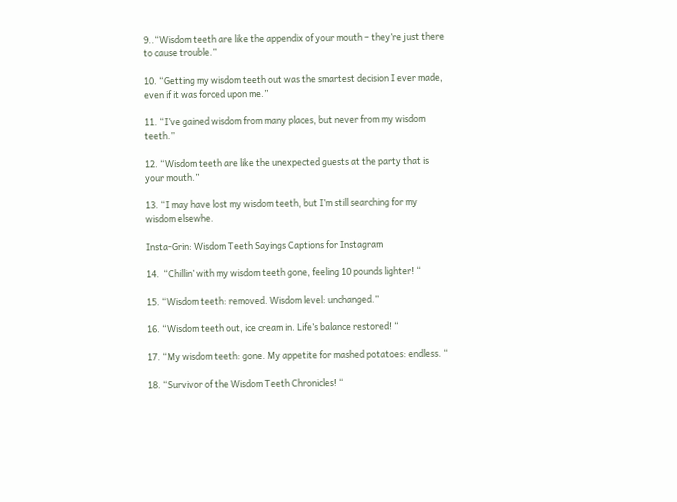9..“Wisdom teeth are like the appendix of your mouth – they’re just there to cause trouble.”

10. “Getting my wisdom teeth out was the smartest decision I ever made, even if it was forced upon me.”

11. “I’ve gained wisdom from many places, but never from my wisdom teeth.”

12. “Wisdom teeth are like the unexpected guests at the party that is your mouth.”

13. “I may have lost my wisdom teeth, but I’m still searching for my wisdom elsewhe.

Insta-Grin: Wisdom Teeth Sayings Captions for Instagram

14.  “Chillin’ with my wisdom teeth gone, feeling 10 pounds lighter! “

15. “Wisdom teeth: removed. Wisdom level: unchanged.”

16. “Wisdom teeth out, ice cream in. Life’s balance restored! “

17. “My wisdom teeth: gone. My appetite for mashed potatoes: endless. “

18. “Survivor of the Wisdom Teeth Chronicles! “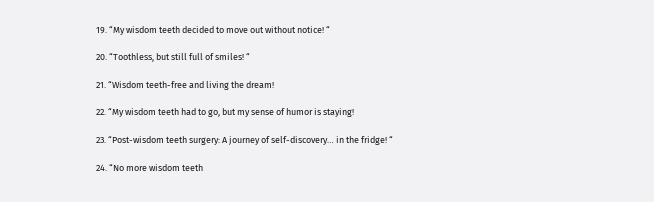19. “My wisdom teeth decided to move out without notice! “

20. “Toothless, but still full of smiles! “

21. “Wisdom teeth-free and living the dream!

22. “My wisdom teeth had to go, but my sense of humor is staying!

23. “Post-wisdom teeth surgery: A journey of self-discovery… in the fridge! “

24. “No more wisdom teeth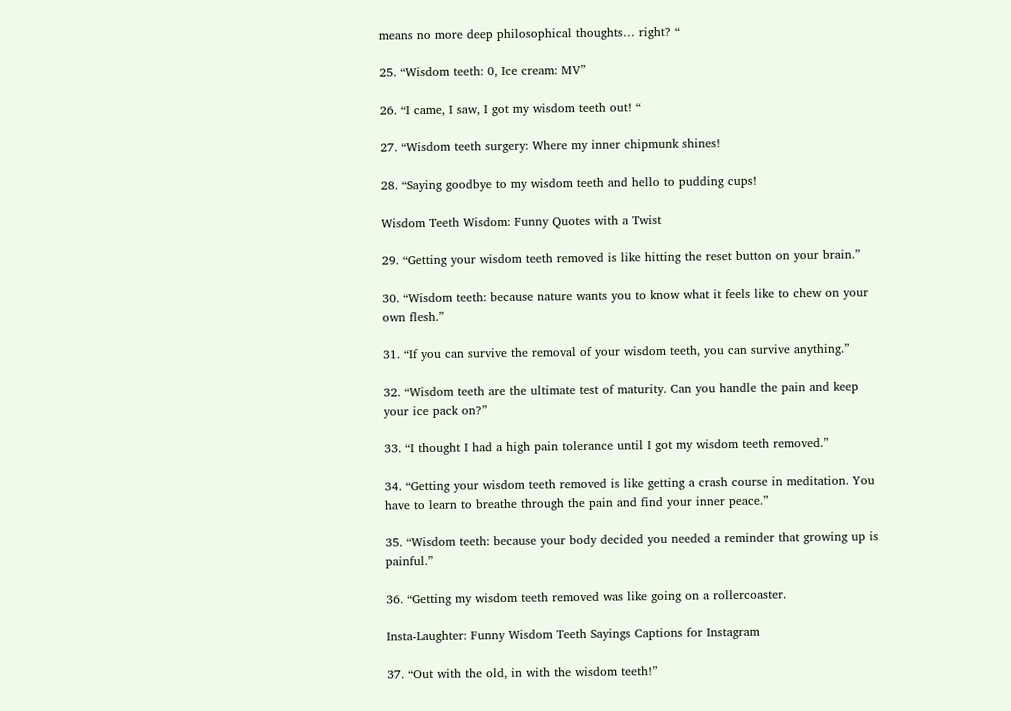means no more deep philosophical thoughts… right? “

25. “Wisdom teeth: 0, Ice cream: MV”

26. “I came, I saw, I got my wisdom teeth out! “

27. “Wisdom teeth surgery: Where my inner chipmunk shines!

28. “Saying goodbye to my wisdom teeth and hello to pudding cups!

Wisdom Teeth Wisdom: Funny Quotes with a Twist

29. “Getting your wisdom teeth removed is like hitting the reset button on your brain.”

30. “Wisdom teeth: because nature wants you to know what it feels like to chew on your own flesh.”

31. “If you can survive the removal of your wisdom teeth, you can survive anything.”

32. “Wisdom teeth are the ultimate test of maturity. Can you handle the pain and keep your ice pack on?”

33. “I thought I had a high pain tolerance until I got my wisdom teeth removed.”

34. “Getting your wisdom teeth removed is like getting a crash course in meditation. You have to learn to breathe through the pain and find your inner peace.”

35. “Wisdom teeth: because your body decided you needed a reminder that growing up is painful.”

36. “Getting my wisdom teeth removed was like going on a rollercoaster.

Insta-Laughter: Funny Wisdom Teeth Sayings Captions for Instagram

37. “Out with the old, in with the wisdom teeth!”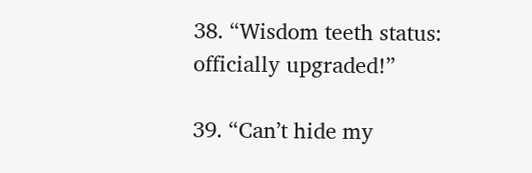38. “Wisdom teeth status: officially upgraded!”

39. “Can’t hide my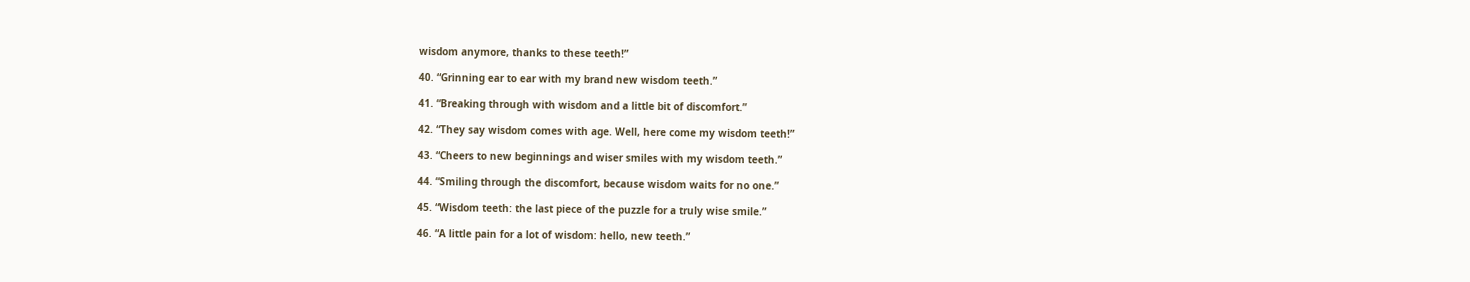wisdom anymore, thanks to these teeth!”

40. “Grinning ear to ear with my brand new wisdom teeth.”

41. “Breaking through with wisdom and a little bit of discomfort.”

42. “They say wisdom comes with age. Well, here come my wisdom teeth!”

43. “Cheers to new beginnings and wiser smiles with my wisdom teeth.”

44. “Smiling through the discomfort, because wisdom waits for no one.”

45. “Wisdom teeth: the last piece of the puzzle for a truly wise smile.”

46. “A little pain for a lot of wisdom: hello, new teeth.”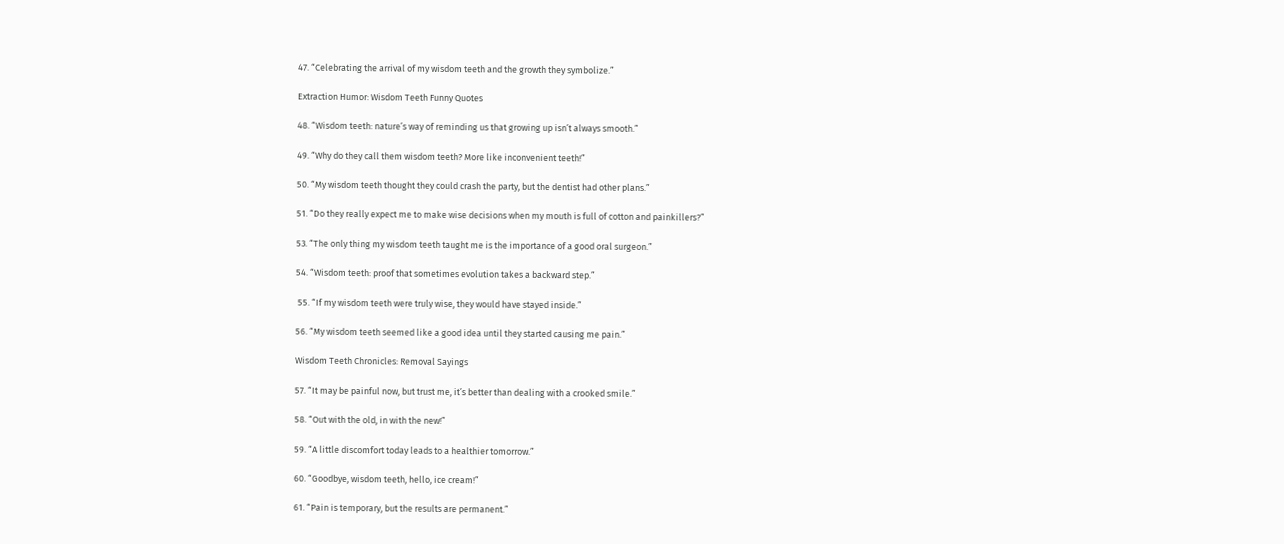47. “Celebrating the arrival of my wisdom teeth and the growth they symbolize.”

Extraction Humor: Wisdom Teeth Funny Quotes

48. “Wisdom teeth: nature’s way of reminding us that growing up isn’t always smooth.”

49. “Why do they call them wisdom teeth? More like inconvenient teeth!”

50. “My wisdom teeth thought they could crash the party, but the dentist had other plans.”

51. “Do they really expect me to make wise decisions when my mouth is full of cotton and painkillers?”

53. “The only thing my wisdom teeth taught me is the importance of a good oral surgeon.”

54. “Wisdom teeth: proof that sometimes evolution takes a backward step.”

 55. “If my wisdom teeth were truly wise, they would have stayed inside.”

56. “My wisdom teeth seemed like a good idea until they started causing me pain.”

Wisdom Teeth Chronicles: Removal Sayings

57. “It may be painful now, but trust me, it’s better than dealing with a crooked smile.”

58. “Out with the old, in with the new!”

59. “A little discomfort today leads to a healthier tomorrow.”

60. “Goodbye, wisdom teeth, hello, ice cream!”

61. “Pain is temporary, but the results are permanent.”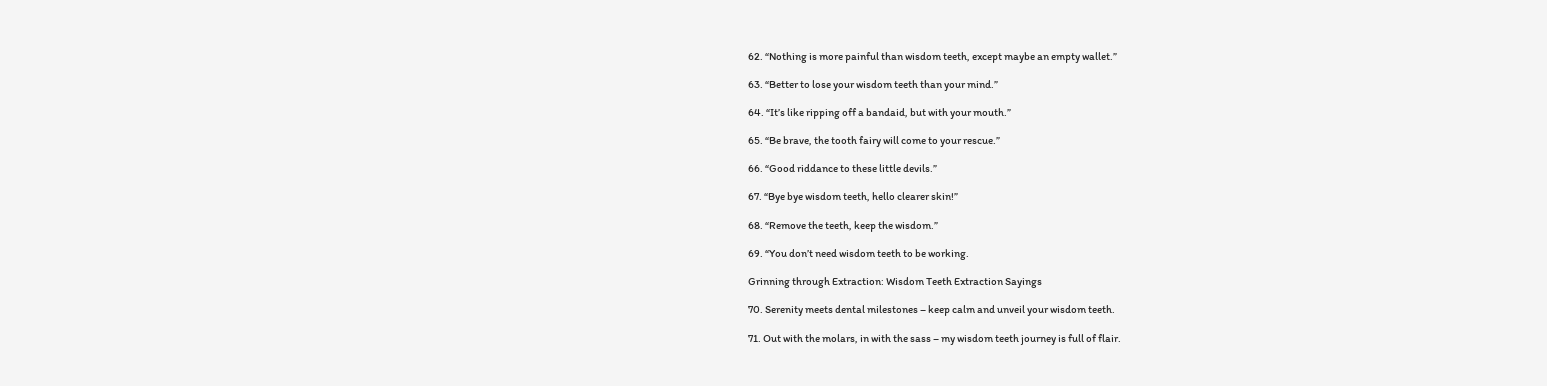62. “Nothing is more painful than wisdom teeth, except maybe an empty wallet.”

63. “Better to lose your wisdom teeth than your mind.”

64. “It’s like ripping off a bandaid, but with your mouth.”

65. “Be brave, the tooth fairy will come to your rescue.”

66. “Good riddance to these little devils.”

67. “Bye bye wisdom teeth, hello clearer skin!”

68. “Remove the teeth, keep the wisdom.”

69. “You don’t need wisdom teeth to be working.

Grinning through Extraction: Wisdom Teeth Extraction Sayings

70. Serenity meets dental milestones – keep calm and unveil your wisdom teeth.

71. Out with the molars, in with the sass – my wisdom teeth journey is full of flair.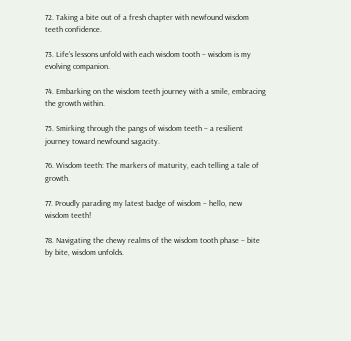72. Taking a bite out of a fresh chapter with newfound wisdom teeth confidence.

73. Life’s lessons unfold with each wisdom tooth – wisdom is my evolving companion.

74. Embarking on the wisdom teeth journey with a smile, embracing the growth within.

75. Smirking through the pangs of wisdom teeth – a resilient journey toward newfound sagacity.

76. Wisdom teeth: The markers of maturity, each telling a tale of growth.

77. Proudly parading my latest badge of wisdom – hello, new wisdom teeth!

78. Navigating the chewy realms of the wisdom tooth phase – bite by bite, wisdom unfolds.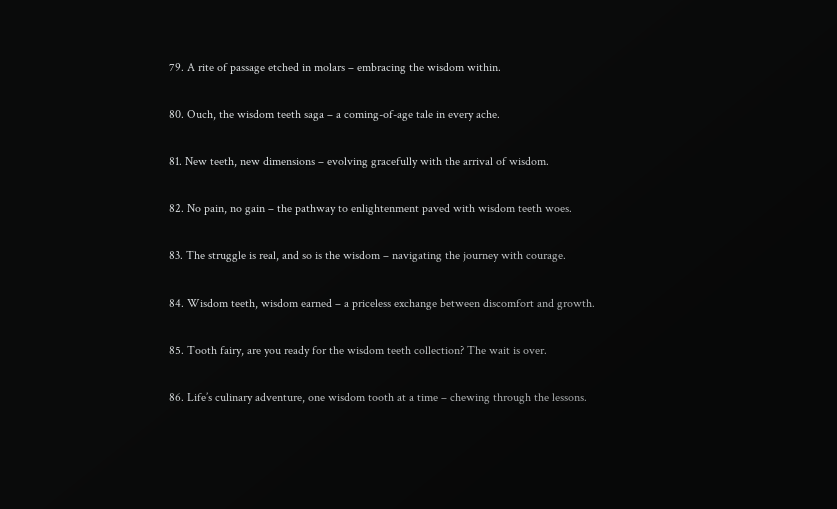79. A rite of passage etched in molars – embracing the wisdom within.

80. Ouch, the wisdom teeth saga – a coming-of-age tale in every ache.

81. New teeth, new dimensions – evolving gracefully with the arrival of wisdom.

82. No pain, no gain – the pathway to enlightenment paved with wisdom teeth woes.

83. The struggle is real, and so is the wisdom – navigating the journey with courage.

84. Wisdom teeth, wisdom earned – a priceless exchange between discomfort and growth.

85. Tooth fairy, are you ready for the wisdom teeth collection? The wait is over.

86. Life’s culinary adventure, one wisdom tooth at a time – chewing through the lessons.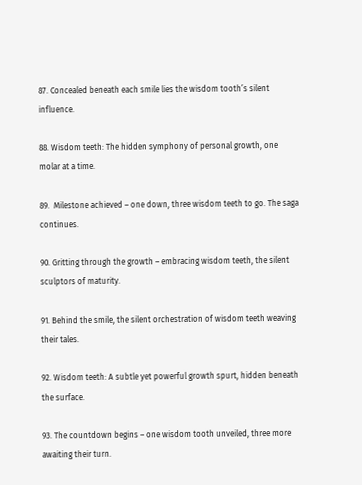87. Concealed beneath each smile lies the wisdom tooth’s silent influence.

88. Wisdom teeth: The hidden symphony of personal growth, one molar at a time.

89.  Milestone achieved – one down, three wisdom teeth to go. The saga continues.

90. Gritting through the growth – embracing wisdom teeth, the silent sculptors of maturity.

91. Behind the smile, the silent orchestration of wisdom teeth weaving their tales.

92. Wisdom teeth: A subtle yet powerful growth spurt, hidden beneath the surface.

93. The countdown begins – one wisdom tooth unveiled, three more awaiting their turn.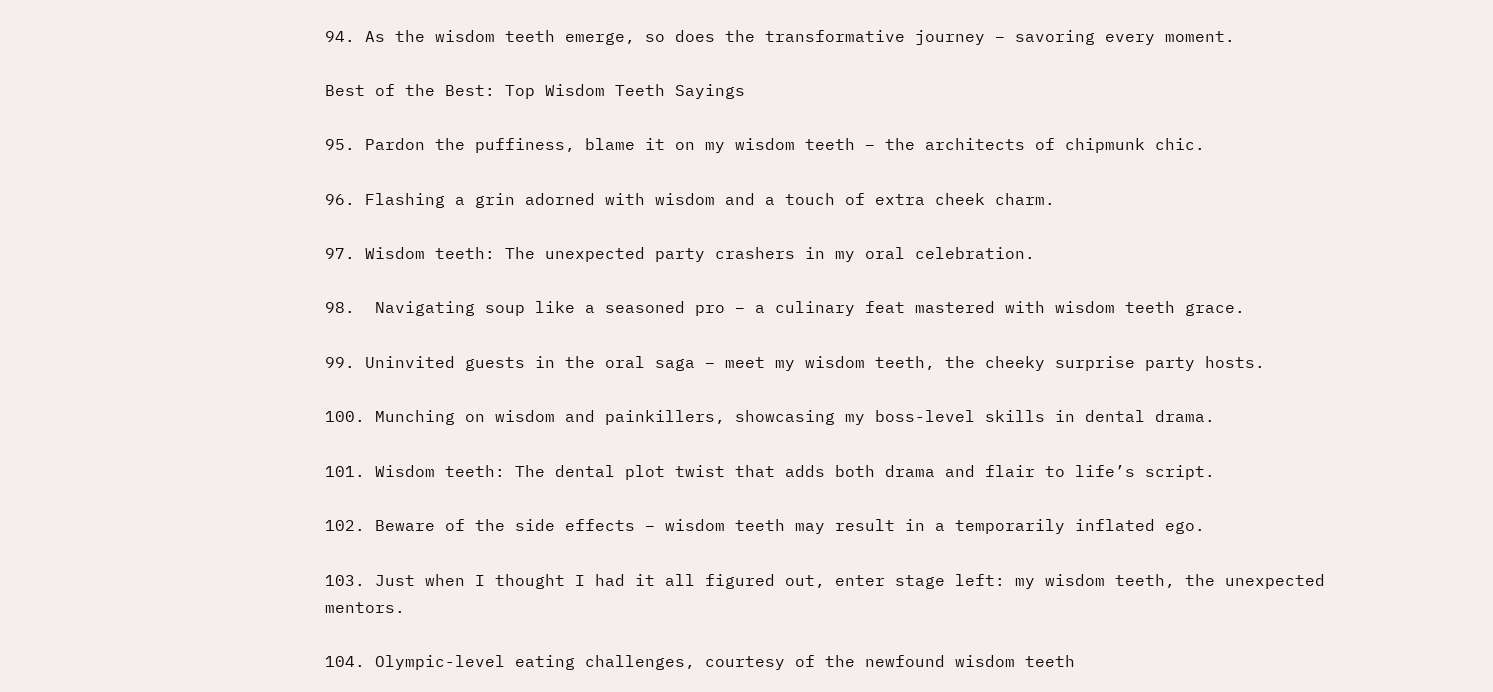94. As the wisdom teeth emerge, so does the transformative journey – savoring every moment.

Best of the Best: Top Wisdom Teeth Sayings

95. Pardon the puffiness, blame it on my wisdom teeth – the architects of chipmunk chic.

96. Flashing a grin adorned with wisdom and a touch of extra cheek charm.

97. Wisdom teeth: The unexpected party crashers in my oral celebration.

98.  Navigating soup like a seasoned pro – a culinary feat mastered with wisdom teeth grace.

99. Uninvited guests in the oral saga – meet my wisdom teeth, the cheeky surprise party hosts.

100. Munching on wisdom and painkillers, showcasing my boss-level skills in dental drama.

101. Wisdom teeth: The dental plot twist that adds both drama and flair to life’s script.

102. Beware of the side effects – wisdom teeth may result in a temporarily inflated ego.

103. Just when I thought I had it all figured out, enter stage left: my wisdom teeth, the unexpected mentors.

104. Olympic-level eating challenges, courtesy of the newfound wisdom teeth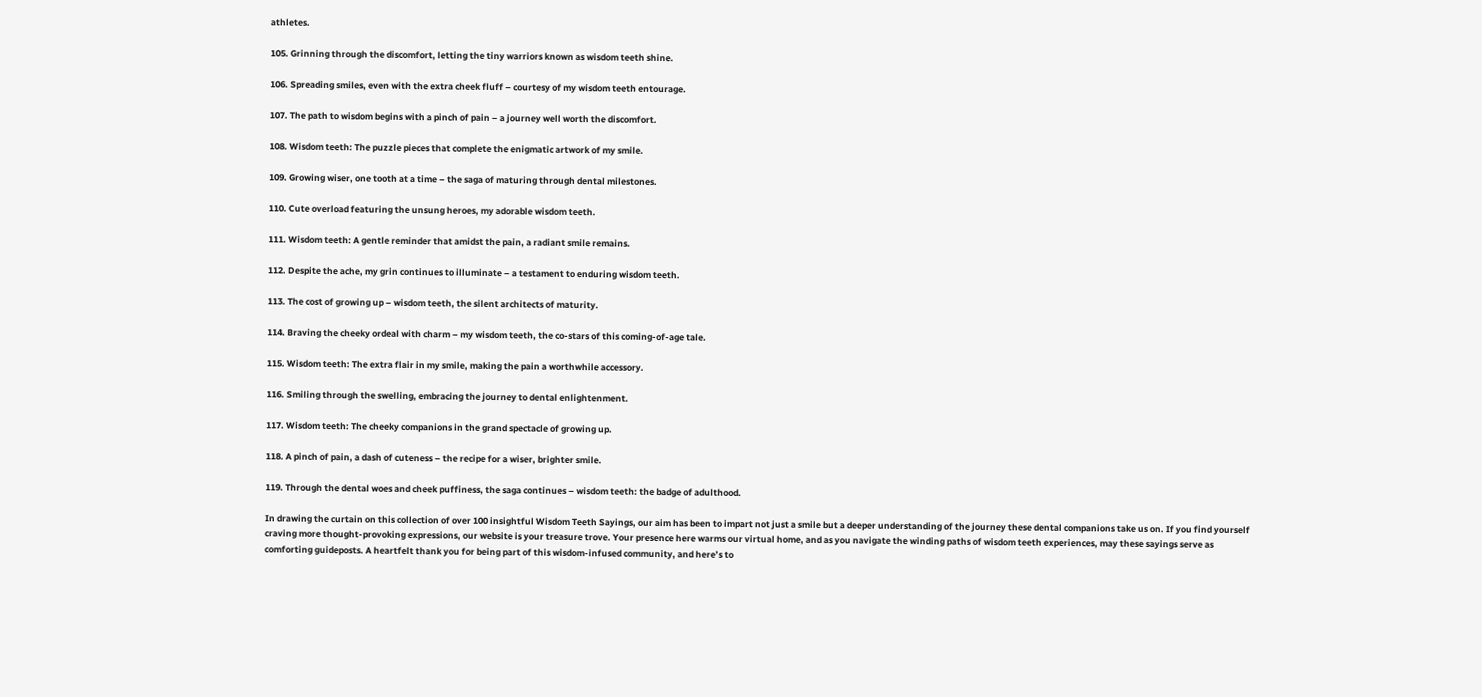athletes.

105. Grinning through the discomfort, letting the tiny warriors known as wisdom teeth shine.

106. Spreading smiles, even with the extra cheek fluff – courtesy of my wisdom teeth entourage.

107. The path to wisdom begins with a pinch of pain – a journey well worth the discomfort.

108. Wisdom teeth: The puzzle pieces that complete the enigmatic artwork of my smile.

109. Growing wiser, one tooth at a time – the saga of maturing through dental milestones.

110. Cute overload featuring the unsung heroes, my adorable wisdom teeth.

111. Wisdom teeth: A gentle reminder that amidst the pain, a radiant smile remains.

112. Despite the ache, my grin continues to illuminate – a testament to enduring wisdom teeth.

113. The cost of growing up – wisdom teeth, the silent architects of maturity.

114. Braving the cheeky ordeal with charm – my wisdom teeth, the co-stars of this coming-of-age tale.

115. Wisdom teeth: The extra flair in my smile, making the pain a worthwhile accessory.

116. Smiling through the swelling, embracing the journey to dental enlightenment.

117. Wisdom teeth: The cheeky companions in the grand spectacle of growing up.

118. A pinch of pain, a dash of cuteness – the recipe for a wiser, brighter smile.

119. Through the dental woes and cheek puffiness, the saga continues – wisdom teeth: the badge of adulthood.

In drawing the curtain on this collection of over 100 insightful Wisdom Teeth Sayings, our aim has been to impart not just a smile but a deeper understanding of the journey these dental companions take us on. If you find yourself craving more thought-provoking expressions, our website is your treasure trove. Your presence here warms our virtual home, and as you navigate the winding paths of wisdom teeth experiences, may these sayings serve as comforting guideposts. A heartfelt thank you for being part of this wisdom-infused community, and here’s to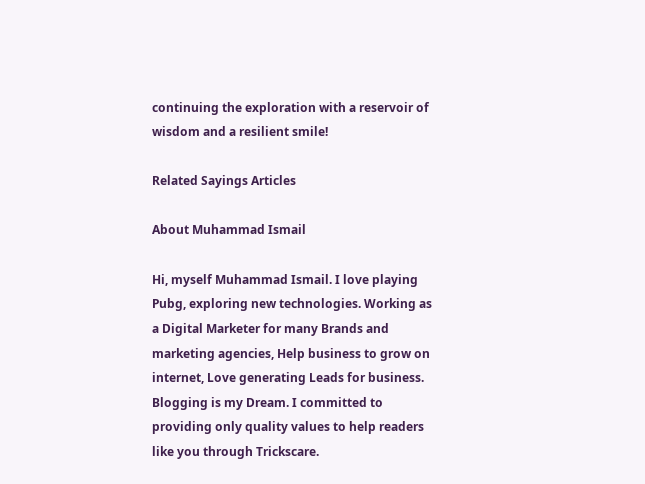continuing the exploration with a reservoir of wisdom and a resilient smile!

Related Sayings Articles

About Muhammad Ismail

Hi, myself Muhammad Ismail. I love playing Pubg, exploring new technologies. Working as a Digital Marketer for many Brands and marketing agencies, Help business to grow on internet, Love generating Leads for business. Blogging is my Dream. I committed to providing only quality values to help readers like you through Trickscare.